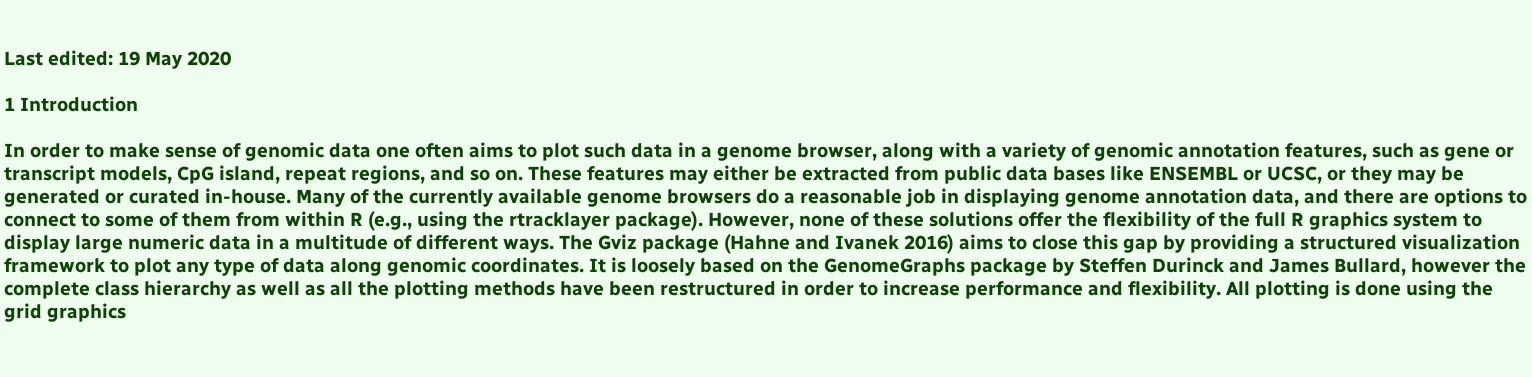Last edited: 19 May 2020

1 Introduction

In order to make sense of genomic data one often aims to plot such data in a genome browser, along with a variety of genomic annotation features, such as gene or transcript models, CpG island, repeat regions, and so on. These features may either be extracted from public data bases like ENSEMBL or UCSC, or they may be generated or curated in-house. Many of the currently available genome browsers do a reasonable job in displaying genome annotation data, and there are options to connect to some of them from within R (e.g., using the rtracklayer package). However, none of these solutions offer the flexibility of the full R graphics system to display large numeric data in a multitude of different ways. The Gviz package (Hahne and Ivanek 2016) aims to close this gap by providing a structured visualization framework to plot any type of data along genomic coordinates. It is loosely based on the GenomeGraphs package by Steffen Durinck and James Bullard, however the complete class hierarchy as well as all the plotting methods have been restructured in order to increase performance and flexibility. All plotting is done using the grid graphics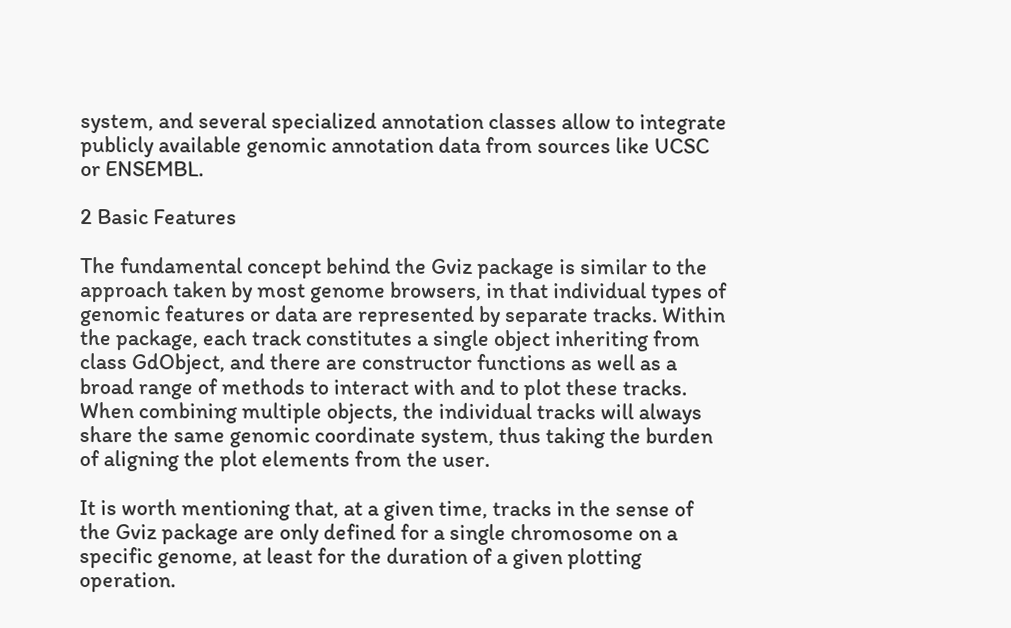system, and several specialized annotation classes allow to integrate publicly available genomic annotation data from sources like UCSC or ENSEMBL.

2 Basic Features

The fundamental concept behind the Gviz package is similar to the approach taken by most genome browsers, in that individual types of genomic features or data are represented by separate tracks. Within the package, each track constitutes a single object inheriting from class GdObject, and there are constructor functions as well as a broad range of methods to interact with and to plot these tracks. When combining multiple objects, the individual tracks will always share the same genomic coordinate system, thus taking the burden of aligning the plot elements from the user.

It is worth mentioning that, at a given time, tracks in the sense of the Gviz package are only defined for a single chromosome on a specific genome, at least for the duration of a given plotting operation.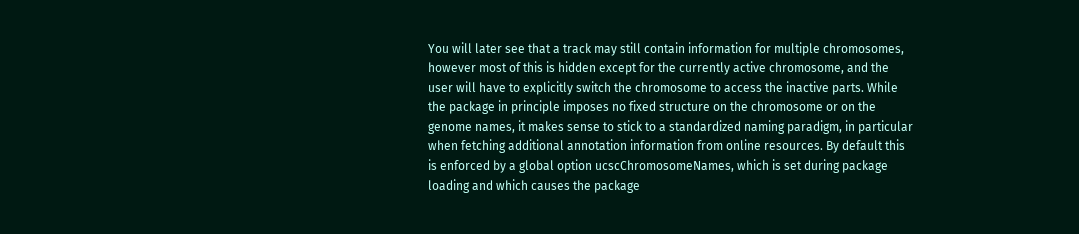You will later see that a track may still contain information for multiple chromosomes, however most of this is hidden except for the currently active chromosome, and the user will have to explicitly switch the chromosome to access the inactive parts. While the package in principle imposes no fixed structure on the chromosome or on the genome names, it makes sense to stick to a standardized naming paradigm, in particular when fetching additional annotation information from online resources. By default this is enforced by a global option ucscChromosomeNames, which is set during package loading and which causes the package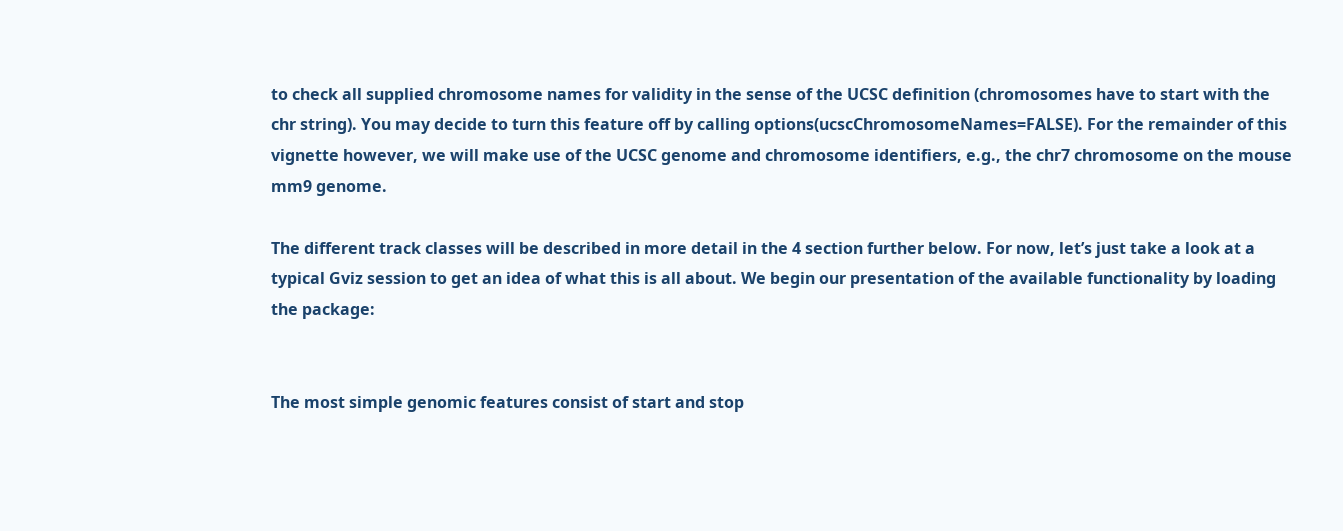to check all supplied chromosome names for validity in the sense of the UCSC definition (chromosomes have to start with the chr string). You may decide to turn this feature off by calling options(ucscChromosomeNames=FALSE). For the remainder of this vignette however, we will make use of the UCSC genome and chromosome identifiers, e.g., the chr7 chromosome on the mouse mm9 genome.

The different track classes will be described in more detail in the 4 section further below. For now, let’s just take a look at a typical Gviz session to get an idea of what this is all about. We begin our presentation of the available functionality by loading the package:


The most simple genomic features consist of start and stop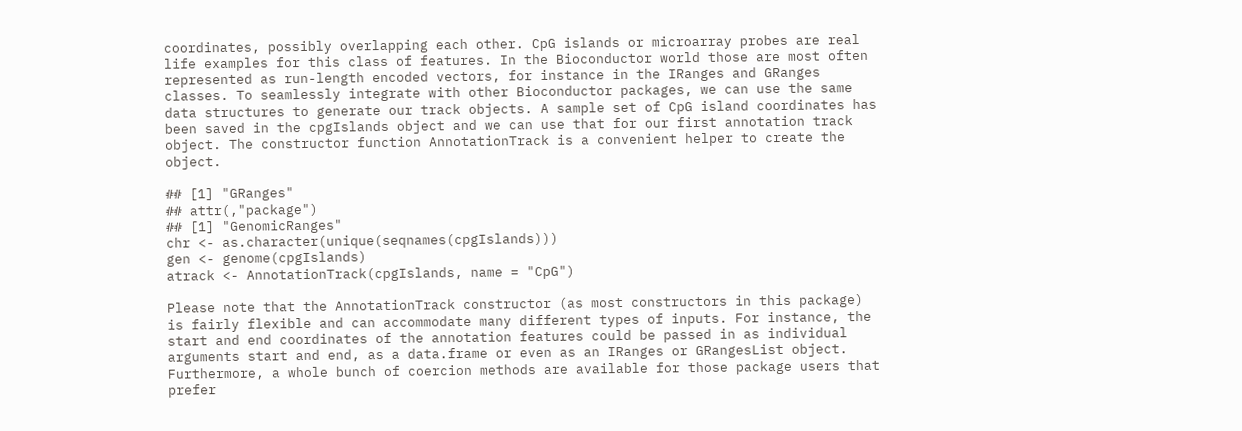coordinates, possibly overlapping each other. CpG islands or microarray probes are real life examples for this class of features. In the Bioconductor world those are most often represented as run-length encoded vectors, for instance in the IRanges and GRanges classes. To seamlessly integrate with other Bioconductor packages, we can use the same data structures to generate our track objects. A sample set of CpG island coordinates has been saved in the cpgIslands object and we can use that for our first annotation track object. The constructor function AnnotationTrack is a convenient helper to create the object.

## [1] "GRanges"
## attr(,"package")
## [1] "GenomicRanges"
chr <- as.character(unique(seqnames(cpgIslands)))
gen <- genome(cpgIslands)
atrack <- AnnotationTrack(cpgIslands, name = "CpG")

Please note that the AnnotationTrack constructor (as most constructors in this package) is fairly flexible and can accommodate many different types of inputs. For instance, the start and end coordinates of the annotation features could be passed in as individual arguments start and end, as a data.frame or even as an IRanges or GRangesList object. Furthermore, a whole bunch of coercion methods are available for those package users that prefer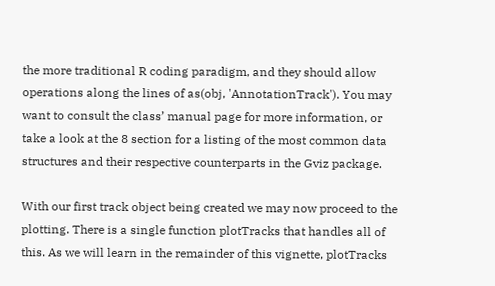the more traditional R coding paradigm, and they should allow operations along the lines of as(obj, 'AnnotationTrack'). You may want to consult the class’ manual page for more information, or take a look at the 8 section for a listing of the most common data structures and their respective counterparts in the Gviz package.

With our first track object being created we may now proceed to the plotting. There is a single function plotTracks that handles all of this. As we will learn in the remainder of this vignette, plotTracks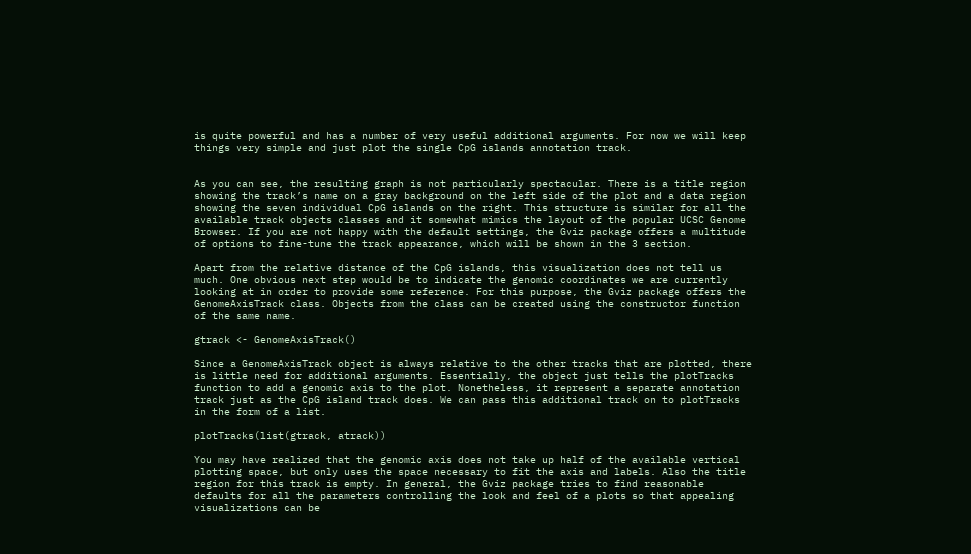is quite powerful and has a number of very useful additional arguments. For now we will keep things very simple and just plot the single CpG islands annotation track.


As you can see, the resulting graph is not particularly spectacular. There is a title region showing the track’s name on a gray background on the left side of the plot and a data region showing the seven individual CpG islands on the right. This structure is similar for all the available track objects classes and it somewhat mimics the layout of the popular UCSC Genome Browser. If you are not happy with the default settings, the Gviz package offers a multitude of options to fine-tune the track appearance, which will be shown in the 3 section.

Apart from the relative distance of the CpG islands, this visualization does not tell us much. One obvious next step would be to indicate the genomic coordinates we are currently looking at in order to provide some reference. For this purpose, the Gviz package offers the GenomeAxisTrack class. Objects from the class can be created using the constructor function of the same name.

gtrack <- GenomeAxisTrack()

Since a GenomeAxisTrack object is always relative to the other tracks that are plotted, there is little need for additional arguments. Essentially, the object just tells the plotTracks function to add a genomic axis to the plot. Nonetheless, it represent a separate annotation track just as the CpG island track does. We can pass this additional track on to plotTracks in the form of a list.

plotTracks(list(gtrack, atrack))

You may have realized that the genomic axis does not take up half of the available vertical plotting space, but only uses the space necessary to fit the axis and labels. Also the title region for this track is empty. In general, the Gviz package tries to find reasonable defaults for all the parameters controlling the look and feel of a plots so that appealing visualizations can be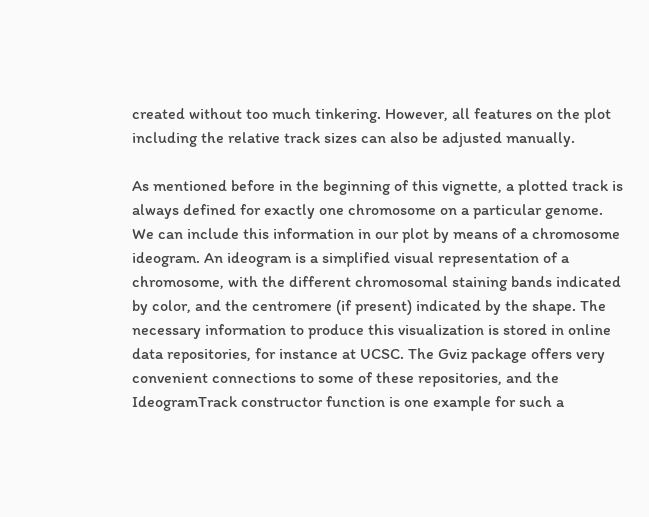created without too much tinkering. However, all features on the plot including the relative track sizes can also be adjusted manually.

As mentioned before in the beginning of this vignette, a plotted track is always defined for exactly one chromosome on a particular genome. We can include this information in our plot by means of a chromosome ideogram. An ideogram is a simplified visual representation of a chromosome, with the different chromosomal staining bands indicated by color, and the centromere (if present) indicated by the shape. The necessary information to produce this visualization is stored in online data repositories, for instance at UCSC. The Gviz package offers very convenient connections to some of these repositories, and the IdeogramTrack constructor function is one example for such a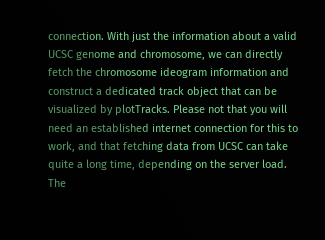connection. With just the information about a valid UCSC genome and chromosome, we can directly fetch the chromosome ideogram information and construct a dedicated track object that can be visualized by plotTracks. Please not that you will need an established internet connection for this to work, and that fetching data from UCSC can take quite a long time, depending on the server load. The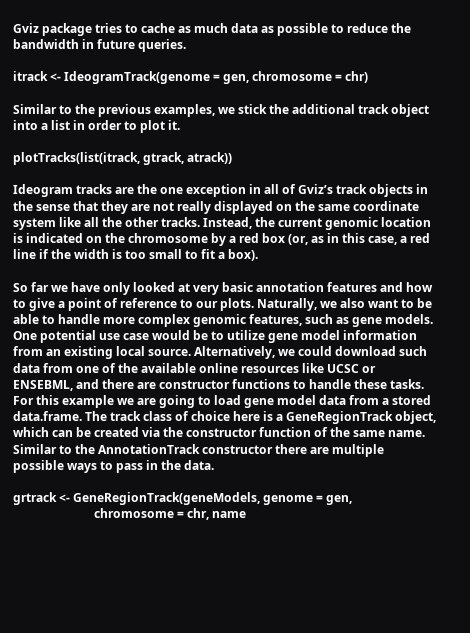Gviz package tries to cache as much data as possible to reduce the bandwidth in future queries.

itrack <- IdeogramTrack(genome = gen, chromosome = chr)

Similar to the previous examples, we stick the additional track object into a list in order to plot it.

plotTracks(list(itrack, gtrack, atrack))

Ideogram tracks are the one exception in all of Gviz’s track objects in the sense that they are not really displayed on the same coordinate system like all the other tracks. Instead, the current genomic location is indicated on the chromosome by a red box (or, as in this case, a red line if the width is too small to fit a box).

So far we have only looked at very basic annotation features and how to give a point of reference to our plots. Naturally, we also want to be able to handle more complex genomic features, such as gene models. One potential use case would be to utilize gene model information from an existing local source. Alternatively, we could download such data from one of the available online resources like UCSC or ENSEBML, and there are constructor functions to handle these tasks. For this example we are going to load gene model data from a stored data.frame. The track class of choice here is a GeneRegionTrack object, which can be created via the constructor function of the same name. Similar to the AnnotationTrack constructor there are multiple possible ways to pass in the data.

grtrack <- GeneRegionTrack(geneModels, genome = gen,
                           chromosome = chr, name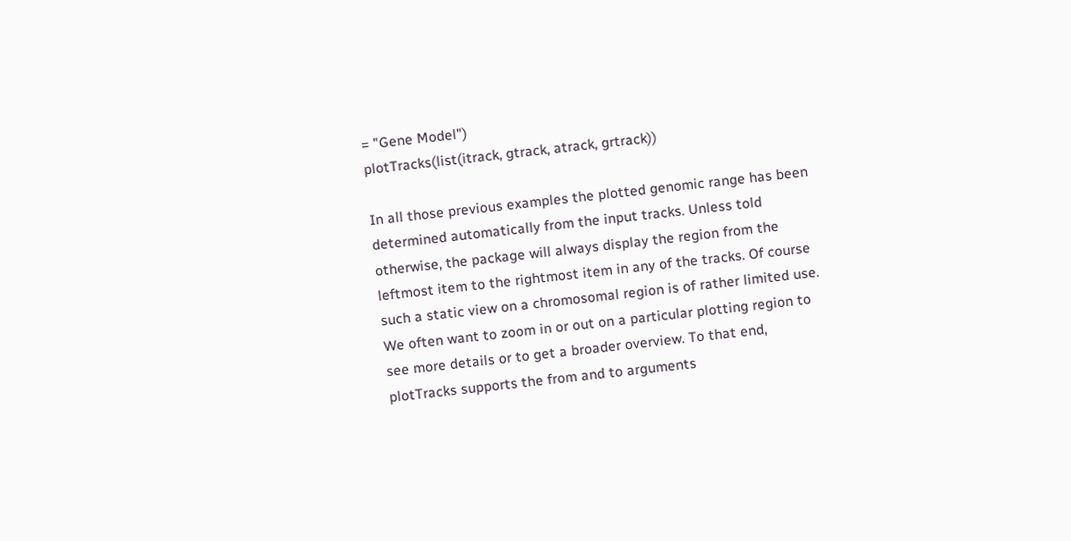= "Gene Model")
plotTracks(list(itrack, gtrack, atrack, grtrack))

In all those previous examples the plotted genomic range has been determined automatically from the input tracks. Unless told otherwise, the package will always display the region from the leftmost item to the rightmost item in any of the tracks. Of course such a static view on a chromosomal region is of rather limited use. We often want to zoom in or out on a particular plotting region to see more details or to get a broader overview. To that end, plotTracks supports the from and to arguments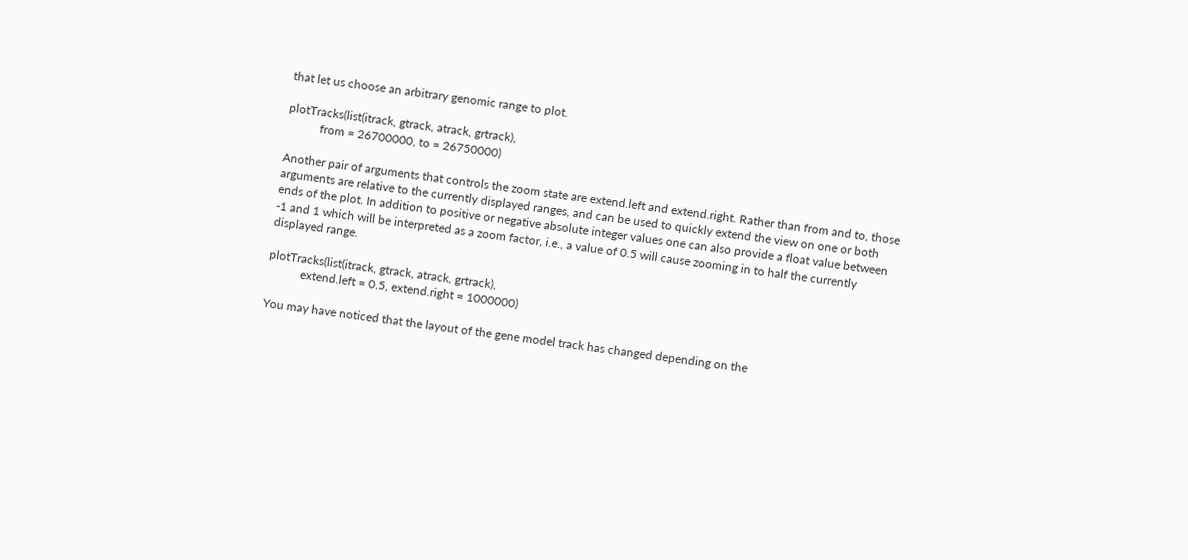that let us choose an arbitrary genomic range to plot.

plotTracks(list(itrack, gtrack, atrack, grtrack),
           from = 26700000, to = 26750000)

Another pair of arguments that controls the zoom state are extend.left and extend.right. Rather than from and to, those arguments are relative to the currently displayed ranges, and can be used to quickly extend the view on one or both ends of the plot. In addition to positive or negative absolute integer values one can also provide a float value between -1 and 1 which will be interpreted as a zoom factor, i.e., a value of 0.5 will cause zooming in to half the currently displayed range.

plotTracks(list(itrack, gtrack, atrack, grtrack),
           extend.left = 0.5, extend.right = 1000000)

You may have noticed that the layout of the gene model track has changed depending on the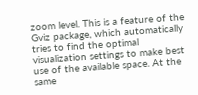zoom level. This is a feature of the Gviz package, which automatically tries to find the optimal visualization settings to make best use of the available space. At the same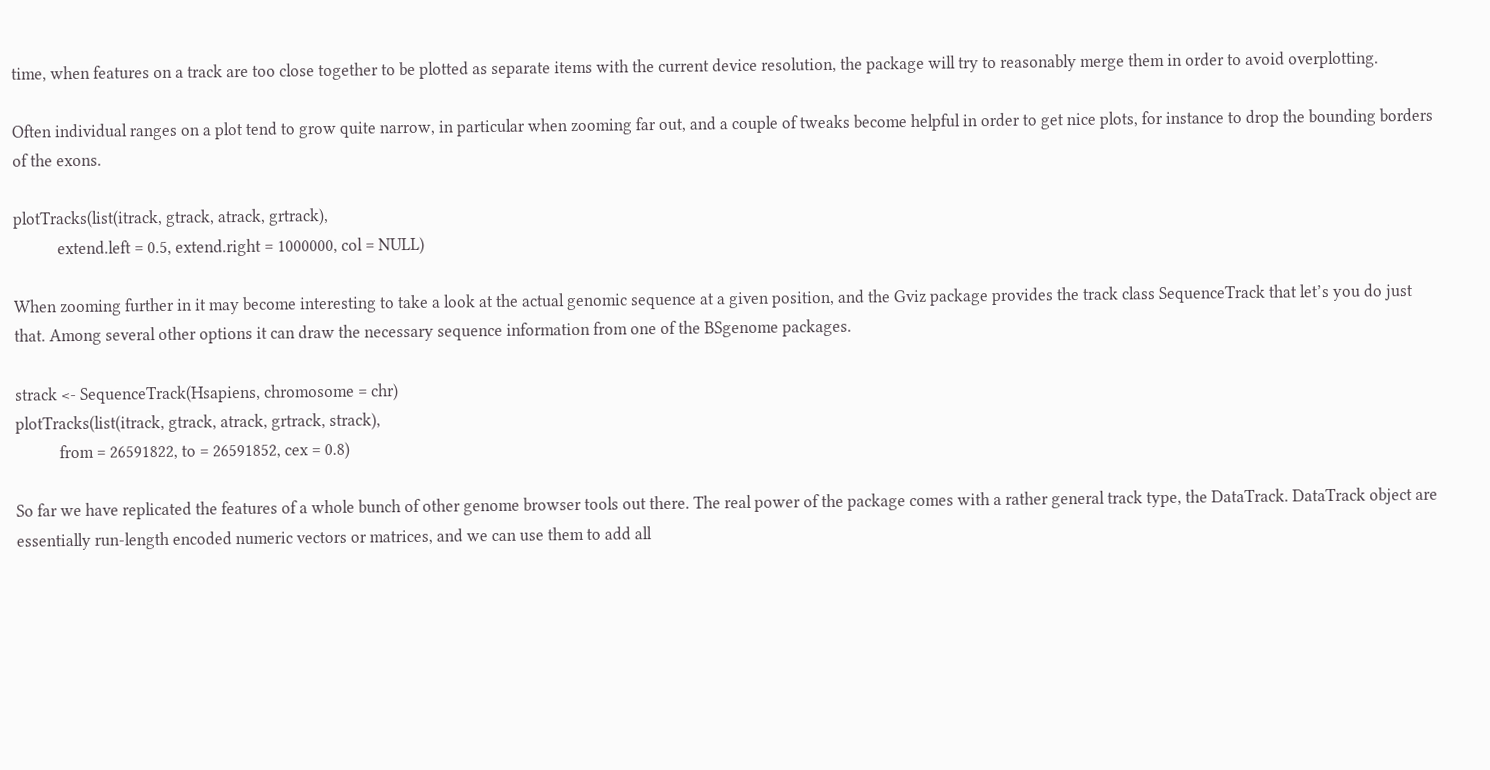time, when features on a track are too close together to be plotted as separate items with the current device resolution, the package will try to reasonably merge them in order to avoid overplotting.

Often individual ranges on a plot tend to grow quite narrow, in particular when zooming far out, and a couple of tweaks become helpful in order to get nice plots, for instance to drop the bounding borders of the exons.

plotTracks(list(itrack, gtrack, atrack, grtrack),
           extend.left = 0.5, extend.right = 1000000, col = NULL)

When zooming further in it may become interesting to take a look at the actual genomic sequence at a given position, and the Gviz package provides the track class SequenceTrack that let’s you do just that. Among several other options it can draw the necessary sequence information from one of the BSgenome packages.

strack <- SequenceTrack(Hsapiens, chromosome = chr)
plotTracks(list(itrack, gtrack, atrack, grtrack, strack),
           from = 26591822, to = 26591852, cex = 0.8)

So far we have replicated the features of a whole bunch of other genome browser tools out there. The real power of the package comes with a rather general track type, the DataTrack. DataTrack object are essentially run-length encoded numeric vectors or matrices, and we can use them to add all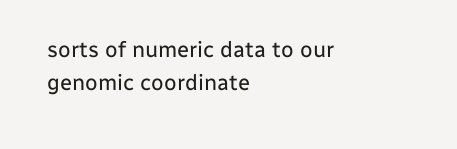sorts of numeric data to our genomic coordinate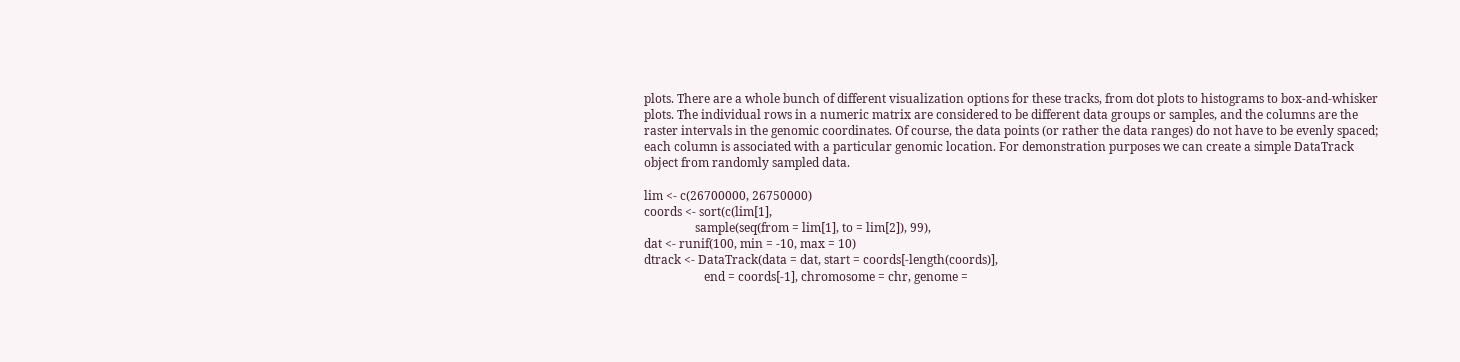plots. There are a whole bunch of different visualization options for these tracks, from dot plots to histograms to box-and-whisker plots. The individual rows in a numeric matrix are considered to be different data groups or samples, and the columns are the raster intervals in the genomic coordinates. Of course, the data points (or rather the data ranges) do not have to be evenly spaced; each column is associated with a particular genomic location. For demonstration purposes we can create a simple DataTrack object from randomly sampled data.

lim <- c(26700000, 26750000)
coords <- sort(c(lim[1],
                 sample(seq(from = lim[1], to = lim[2]), 99),
dat <- runif(100, min = -10, max = 10)
dtrack <- DataTrack(data = dat, start = coords[-length(coords)],
                    end = coords[-1], chromosome = chr, genome =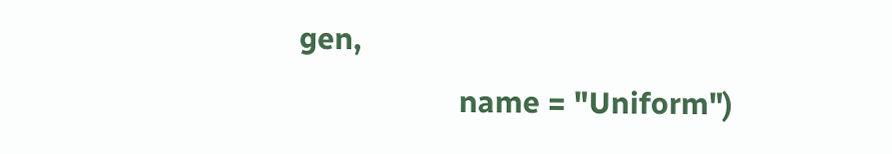gen,
                    name = "Uniform")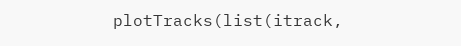plotTracks(list(itrack,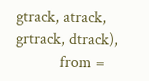gtrack, atrack, grtrack, dtrack),
           from =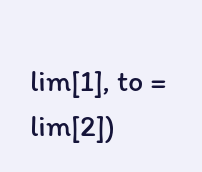lim[1], to = lim[2])